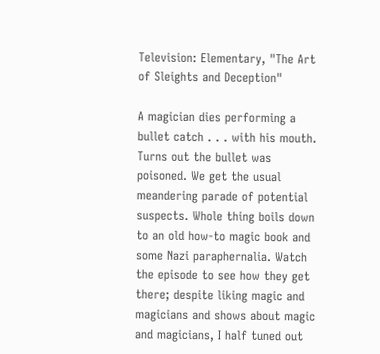Television: Elementary, "The Art of Sleights and Deception"

A magician dies performing a bullet catch . . . with his mouth. Turns out the bullet was poisoned. We get the usual meandering parade of potential suspects. Whole thing boils down to an old how-to magic book and some Nazi paraphernalia. Watch the episode to see how they get there; despite liking magic and magicians and shows about magic and magicians, I half tuned out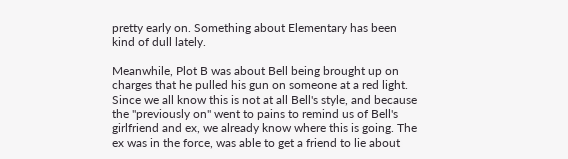pretty early on. Something about Elementary has been kind of dull lately.

Meanwhile, Plot B was about Bell being brought up on charges that he pulled his gun on someone at a red light. Since we all know this is not at all Bell's style, and because the "previously on" went to pains to remind us of Bell's girlfriend and ex, we already know where this is going. The ex was in the force, was able to get a friend to lie about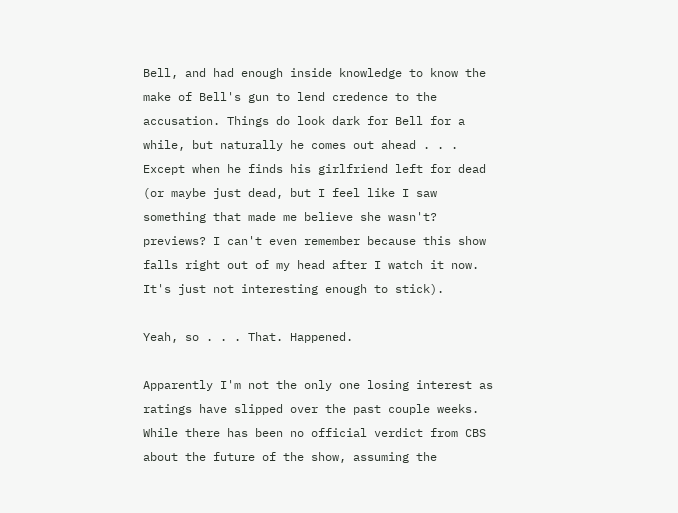Bell, and had enough inside knowledge to know the make of Bell's gun to lend credence to the accusation. Things do look dark for Bell for a while, but naturally he comes out ahead . . . Except when he finds his girlfriend left for dead (or maybe just dead, but I feel like I saw something that made me believe she wasn't? previews? I can't even remember because this show falls right out of my head after I watch it now. It's just not interesting enough to stick).

Yeah, so . . . That. Happened.

Apparently I'm not the only one losing interest as ratings have slipped over the past couple weeks. While there has been no official verdict from CBS about the future of the show, assuming the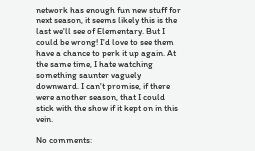network has enough fun new stuff for next season, it seems likely this is the last we'll see of Elementary. But I could be wrong! I'd love to see them have a chance to perk it up again. At the same time, I hate watching something saunter vaguely downward. I can't promise, if there were another season, that I could stick with the show if it kept on in this vein.

No comments: